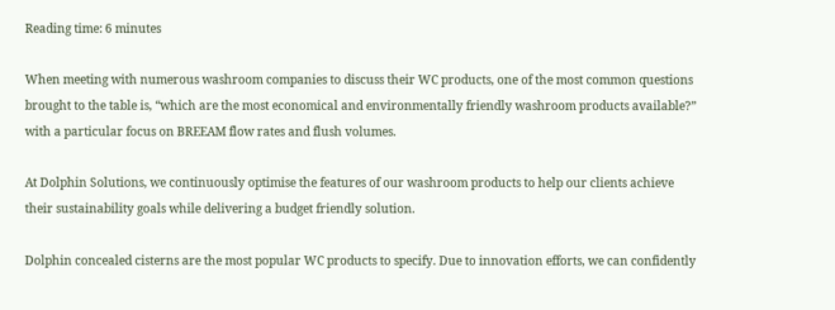Reading time: 6 minutes

When meeting with numerous washroom companies to discuss their WC products, one of the most common questions brought to the table is, “which are the most economical and environmentally friendly washroom products available?” with a particular focus on BREEAM flow rates and flush volumes.

At Dolphin Solutions, we continuously optimise the features of our washroom products to help our clients achieve their sustainability goals while delivering a budget friendly solution.

Dolphin concealed cisterns are the most popular WC products to specify. Due to innovation efforts, we can confidently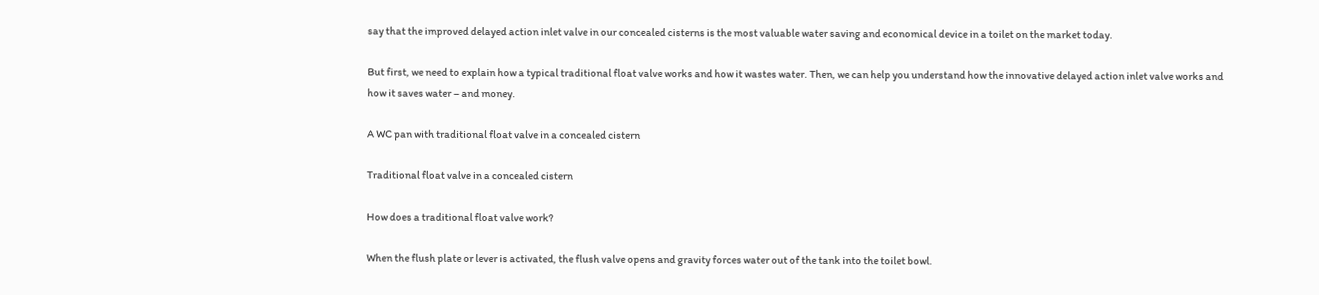say that the improved delayed action inlet valve in our concealed cisterns is the most valuable water saving and economical device in a toilet on the market today.

But first, we need to explain how a typical traditional float valve works and how it wastes water. Then, we can help you understand how the innovative delayed action inlet valve works and how it saves water – and money.

A WC pan with traditional float valve in a concealed cistern

Traditional float valve in a concealed cistern

How does a traditional float valve work?

When the flush plate or lever is activated, the flush valve opens and gravity forces water out of the tank into the toilet bowl.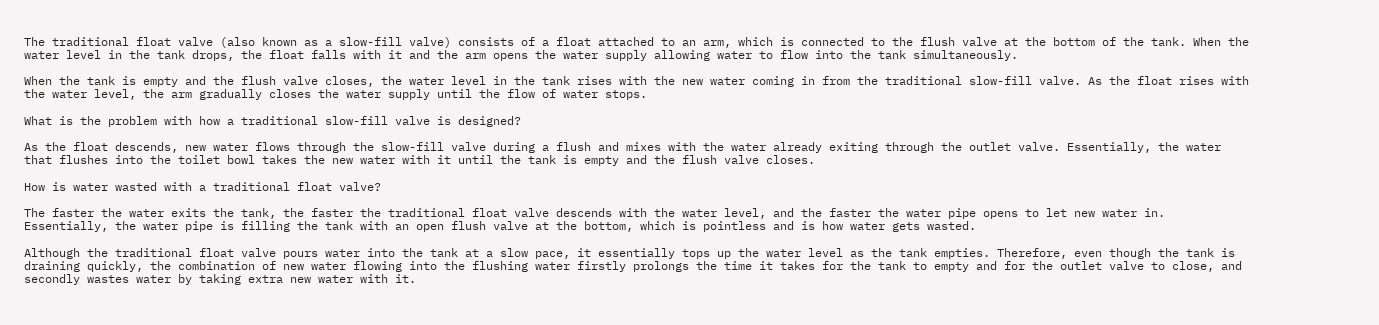The traditional float valve (also known as a slow-fill valve) consists of a float attached to an arm, which is connected to the flush valve at the bottom of the tank. When the water level in the tank drops, the float falls with it and the arm opens the water supply allowing water to flow into the tank simultaneously.

When the tank is empty and the flush valve closes, the water level in the tank rises with the new water coming in from the traditional slow-fill valve. As the float rises with the water level, the arm gradually closes the water supply until the flow of water stops.

What is the problem with how a traditional slow-fill valve is designed?

As the float descends, new water flows through the slow-fill valve during a flush and mixes with the water already exiting through the outlet valve. Essentially, the water that flushes into the toilet bowl takes the new water with it until the tank is empty and the flush valve closes.

How is water wasted with a traditional float valve?

The faster the water exits the tank, the faster the traditional float valve descends with the water level, and the faster the water pipe opens to let new water in. Essentially, the water pipe is filling the tank with an open flush valve at the bottom, which is pointless and is how water gets wasted.

Although the traditional float valve pours water into the tank at a slow pace, it essentially tops up the water level as the tank empties. Therefore, even though the tank is draining quickly, the combination of new water flowing into the flushing water firstly prolongs the time it takes for the tank to empty and for the outlet valve to close, and secondly wastes water by taking extra new water with it.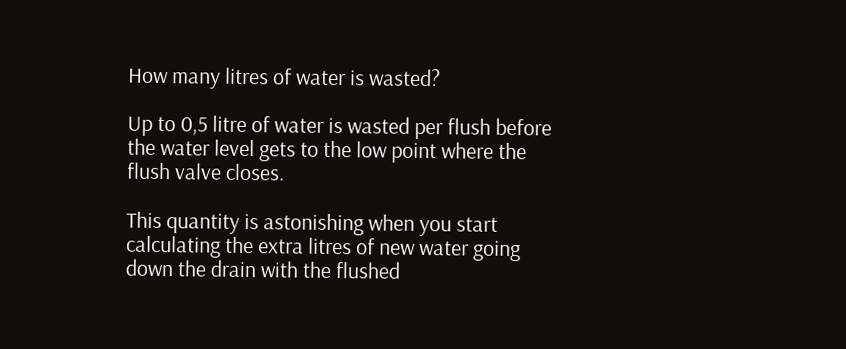How many litres of water is wasted?

Up to 0,5 litre of water is wasted per flush before the water level gets to the low point where the flush valve closes.

This quantity is astonishing when you start calculating the extra litres of new water going down the drain with the flushed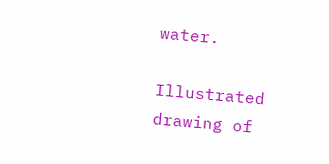water.

Illustrated drawing of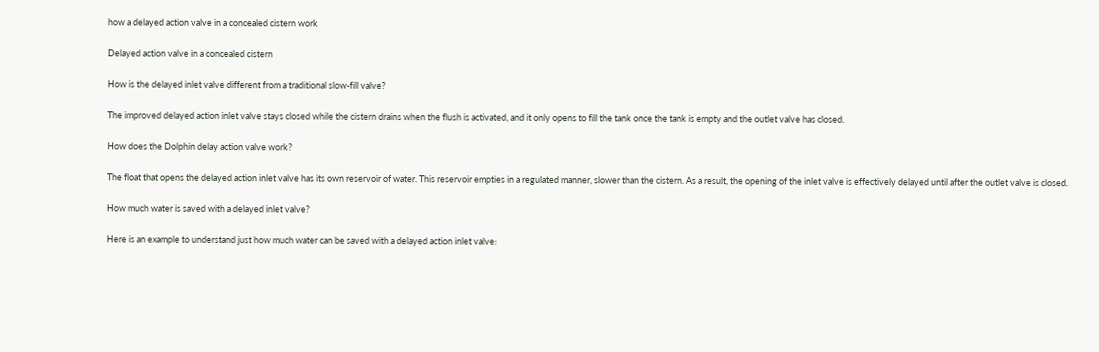how a delayed action valve in a concealed cistern work

Delayed action valve in a concealed cistern

How is the delayed inlet valve different from a traditional slow-fill valve?

The improved delayed action inlet valve stays closed while the cistern drains when the flush is activated, and it only opens to fill the tank once the tank is empty and the outlet valve has closed.

How does the Dolphin delay action valve work?

The float that opens the delayed action inlet valve has its own reservoir of water. This reservoir empties in a regulated manner, slower than the cistern. As a result, the opening of the inlet valve is effectively delayed until after the outlet valve is closed.

How much water is saved with a delayed inlet valve?

Here is an example to understand just how much water can be saved with a delayed action inlet valve: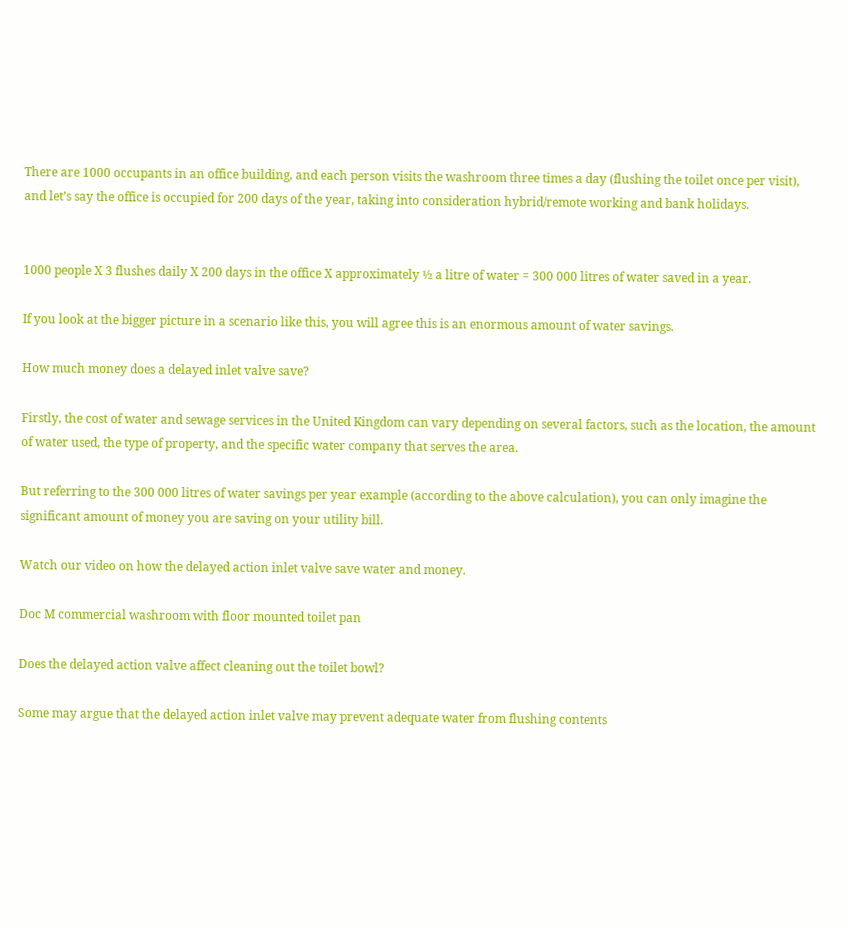There are 1000 occupants in an office building, and each person visits the washroom three times a day (flushing the toilet once per visit), and let’s say the office is occupied for 200 days of the year, taking into consideration hybrid/remote working and bank holidays.


1000 people X 3 flushes daily X 200 days in the office X approximately ½ a litre of water = 300 000 litres of water saved in a year.

If you look at the bigger picture in a scenario like this, you will agree this is an enormous amount of water savings.

How much money does a delayed inlet valve save?

Firstly, the cost of water and sewage services in the United Kingdom can vary depending on several factors, such as the location, the amount of water used, the type of property, and the specific water company that serves the area.

But referring to the 300 000 litres of water savings per year example (according to the above calculation), you can only imagine the significant amount of money you are saving on your utility bill.

Watch our video on how the delayed action inlet valve save water and money.

Doc M commercial washroom with floor mounted toilet pan

Does the delayed action valve affect cleaning out the toilet bowl?

Some may argue that the delayed action inlet valve may prevent adequate water from flushing contents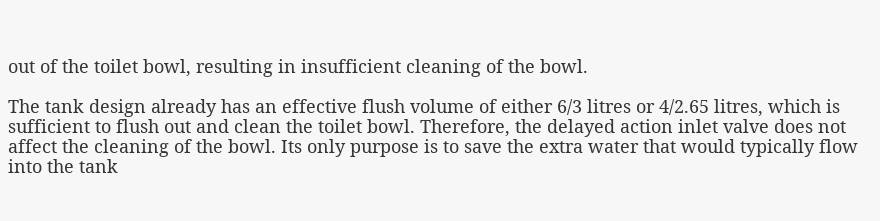out of the toilet bowl, resulting in insufficient cleaning of the bowl.

The tank design already has an effective flush volume of either 6/3 litres or 4/2.65 litres, which is sufficient to flush out and clean the toilet bowl. Therefore, the delayed action inlet valve does not affect the cleaning of the bowl. Its only purpose is to save the extra water that would typically flow into the tank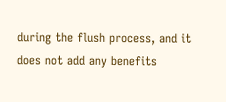during the flush process, and it does not add any benefits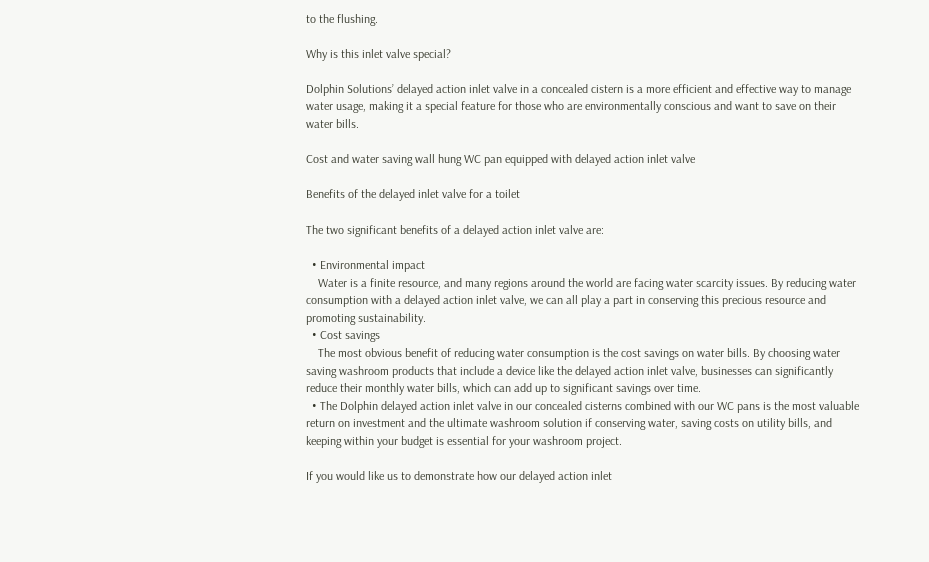to the flushing.

Why is this inlet valve special?

Dolphin Solutions’ delayed action inlet valve in a concealed cistern is a more efficient and effective way to manage water usage, making it a special feature for those who are environmentally conscious and want to save on their water bills.

Cost and water saving wall hung WC pan equipped with delayed action inlet valve

Benefits of the delayed inlet valve for a toilet

The two significant benefits of a delayed action inlet valve are:

  • Environmental impact
    Water is a finite resource, and many regions around the world are facing water scarcity issues. By reducing water consumption with a delayed action inlet valve, we can all play a part in conserving this precious resource and promoting sustainability.
  • Cost savings
    The most obvious benefit of reducing water consumption is the cost savings on water bills. By choosing water saving washroom products that include a device like the delayed action inlet valve, businesses can significantly reduce their monthly water bills, which can add up to significant savings over time.
  • The Dolphin delayed action inlet valve in our concealed cisterns combined with our WC pans is the most valuable return on investment and the ultimate washroom solution if conserving water, saving costs on utility bills, and keeping within your budget is essential for your washroom project.

If you would like us to demonstrate how our delayed action inlet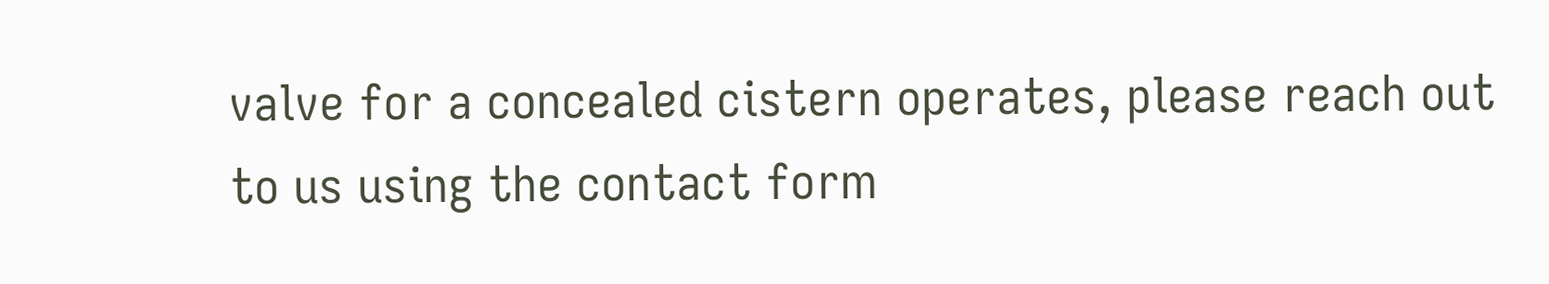valve for a concealed cistern operates, please reach out to us using the contact form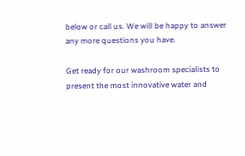below or call us. We will be happy to answer any more questions you have.

Get ready for our washroom specialists to present the most innovative water and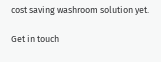cost saving washroom solution yet.

Get in touch